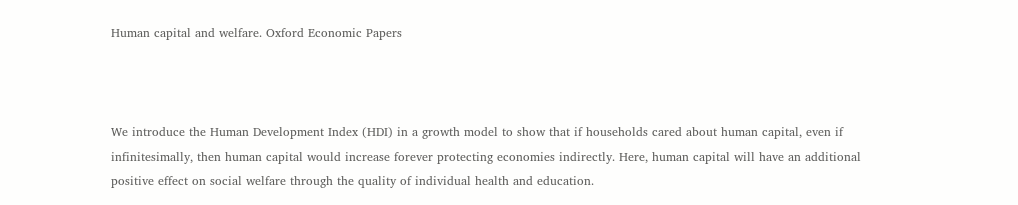Human capital and welfare. Oxford Economic Papers



We introduce the Human Development Index (HDI) in a growth model to show that if households cared about human capital, even if infinitesimally, then human capital would increase forever protecting economies indirectly. Here, human capital will have an additional positive effect on social welfare through the quality of individual health and education.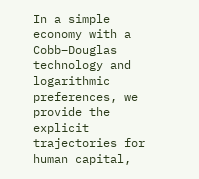In a simple economy with a Cobb–Douglas technology and logarithmic preferences, we provide the explicit trajectories for human capital,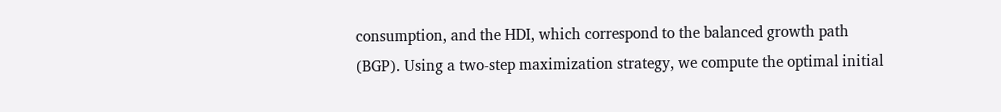consumption, and the HDI, which correspond to the balanced growth path (BGP). Using a two-step maximization strategy, we compute the optimal initial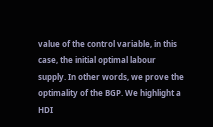value of the control variable, in this case, the initial optimal labour supply. In other words, we prove the optimality of the BGP. We highlight a HDI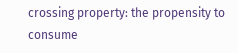crossing property: the propensity to consume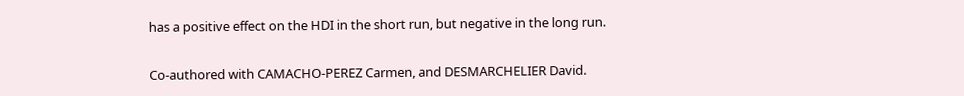has a positive effect on the HDI in the short run, but negative in the long run.

Co-authored with CAMACHO-PEREZ Carmen, and DESMARCHELIER David.